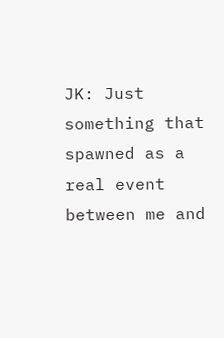JK: Just something that spawned as a real event between me and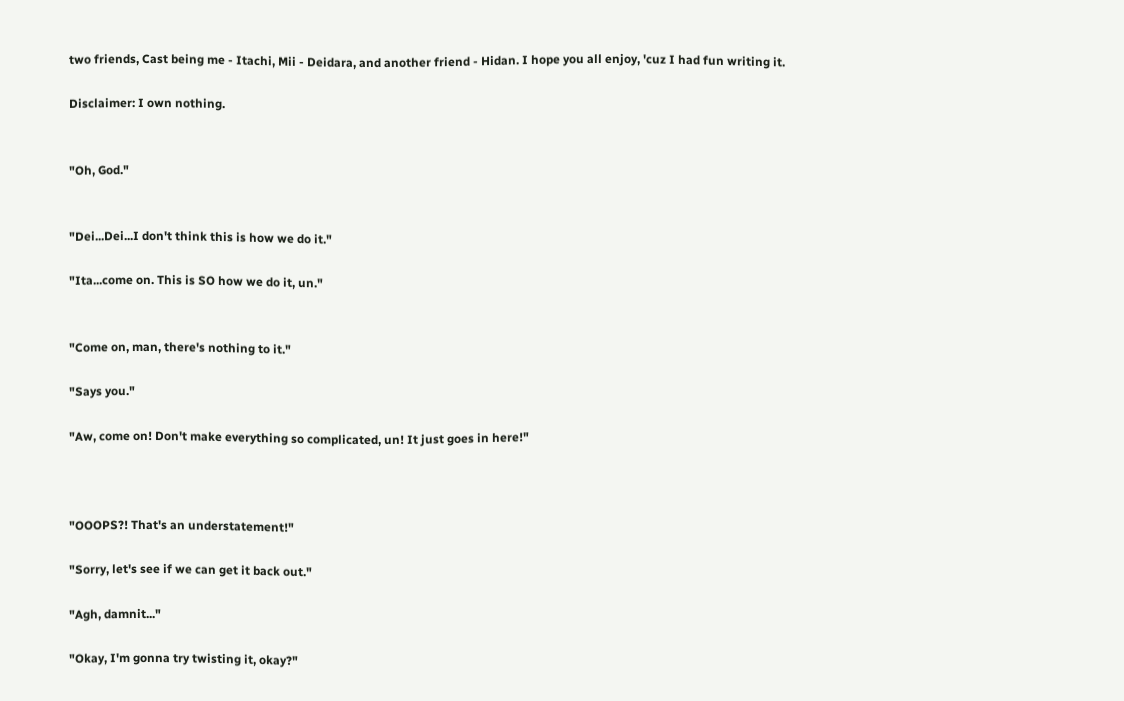two friends, Cast being me - Itachi, Mii - Deidara, and another friend - Hidan. I hope you all enjoy, 'cuz I had fun writing it.

Disclaimer: I own nothing.


"Oh, God."


"Dei...Dei...I don't think this is how we do it."

"Ita...come on. This is SO how we do it, un."


"Come on, man, there's nothing to it."

"Says you."

"Aw, come on! Don't make everything so complicated, un! It just goes in here!"



"OOOPS?! That's an understatement!"

"Sorry, let's see if we can get it back out."

"Agh, damnit..."

"Okay, I'm gonna try twisting it, okay?"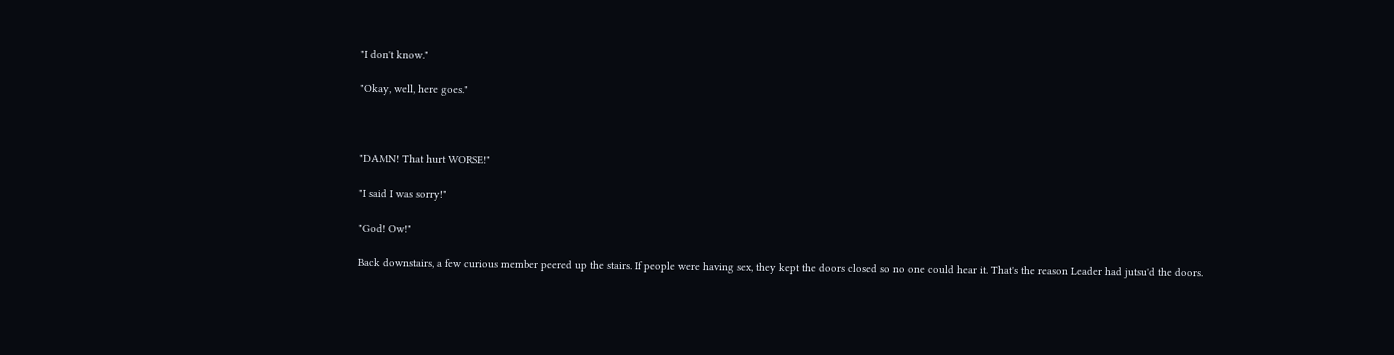"I don't know."

"Okay, well, here goes."



"DAMN! That hurt WORSE!"

"I said I was sorry!"

"God! Ow!"

Back downstairs, a few curious member peered up the stairs. If people were having sex, they kept the doors closed so no one could hear it. That's the reason Leader had jutsu'd the doors.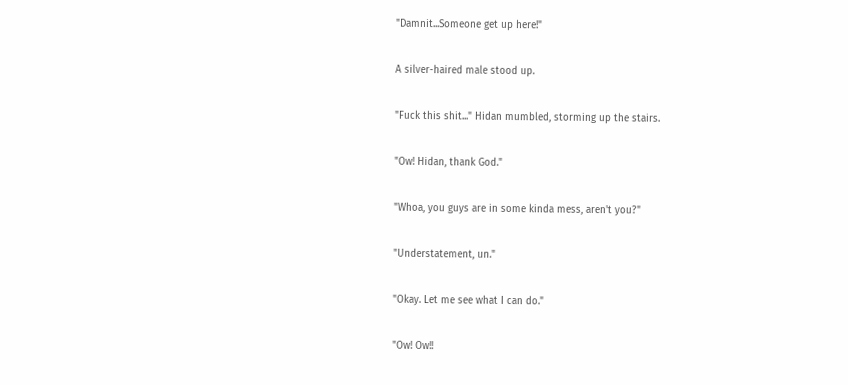"Damnit...Someone get up here!"

A silver-haired male stood up.

"Fuck this shit..." Hidan mumbled, storming up the stairs.

"Ow! Hidan, thank God."

"Whoa, you guys are in some kinda mess, aren't you?"

"Understatement, un."

"Okay. Let me see what I can do."

"Ow! Ow!!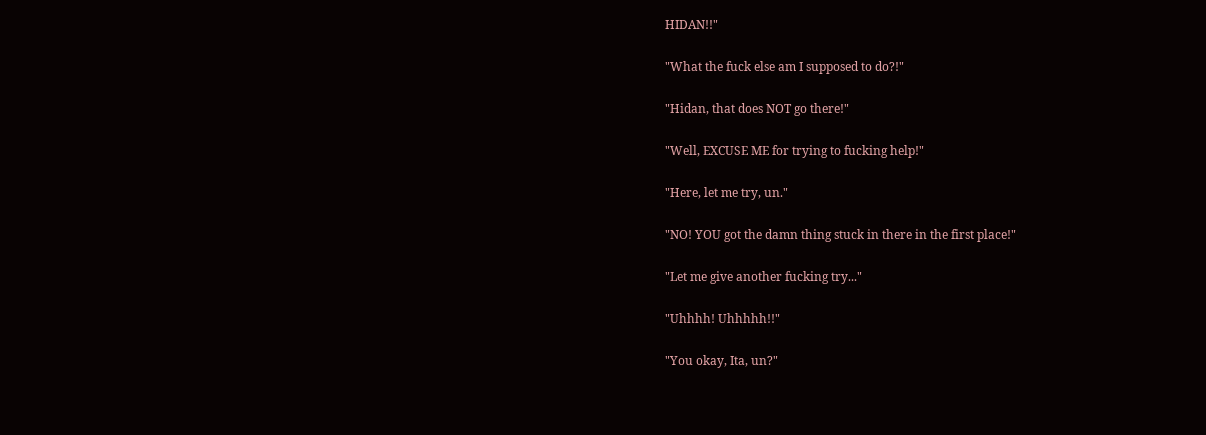HIDAN!!"

"What the fuck else am I supposed to do?!"

"Hidan, that does NOT go there!"

"Well, EXCUSE ME for trying to fucking help!"

"Here, let me try, un."

"NO! YOU got the damn thing stuck in there in the first place!"

"Let me give another fucking try..."

"Uhhhh! Uhhhhh!!"

"You okay, Ita, un?"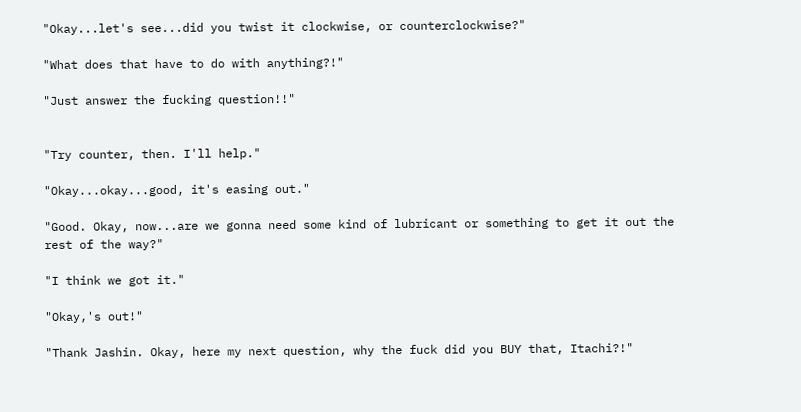"Okay...let's see...did you twist it clockwise, or counterclockwise?"

"What does that have to do with anything?!"

"Just answer the fucking question!!"


"Try counter, then. I'll help."

"Okay...okay...good, it's easing out."

"Good. Okay, now...are we gonna need some kind of lubricant or something to get it out the rest of the way?"

"I think we got it."

"Okay,'s out!"

"Thank Jashin. Okay, here my next question, why the fuck did you BUY that, Itachi?!"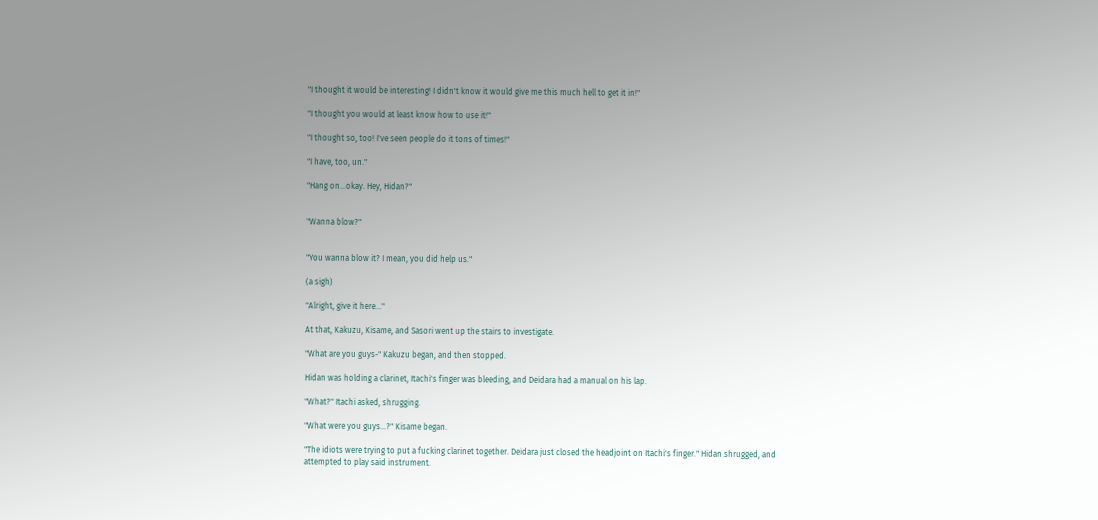"I thought it would be interesting! I didn't know it would give me this much hell to get it in!"

"I thought you would at least know how to use it!"

"I thought so, too! I've seen people do it tons of times!"

"I have, too, un."

"Hang on...okay. Hey, Hidan?"


"Wanna blow?"


"You wanna blow it? I mean, you did help us."

(a sigh)

"Alright, give it here..."

At that, Kakuzu, Kisame, and Sasori went up the stairs to investigate.

"What are you guys-" Kakuzu began, and then stopped.

Hidan was holding a clarinet, Itachi's finger was bleeding, and Deidara had a manual on his lap.

"What?" Itachi asked, shrugging.

"What were you guys...?" Kisame began.

"The idiots were trying to put a fucking clarinet together. Deidara just closed the headjoint on Itachi's finger." Hidan shrugged, and attempted to play said instrument.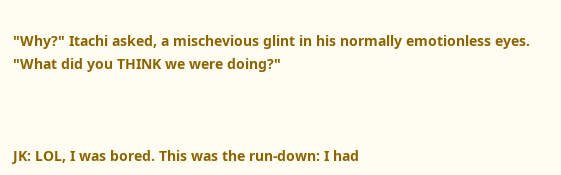"Why?" Itachi asked, a mischevious glint in his normally emotionless eyes. "What did you THINK we were doing?"



JK: LOL, I was bored. This was the run-down: I had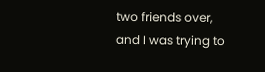two friends over, and I was trying to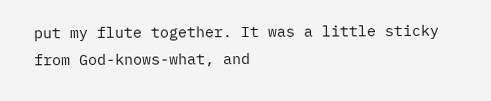put my flute together. It was a little sticky from God-knows-what, and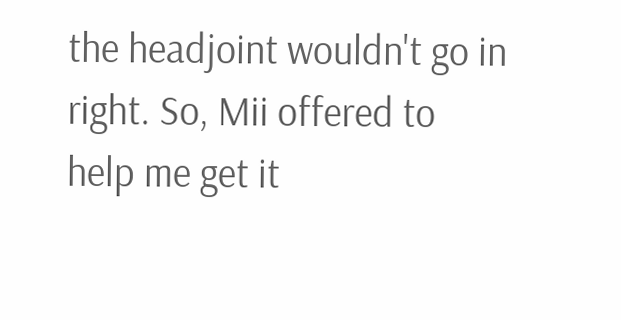the headjoint wouldn't go in right. So, Mii offered to help me get it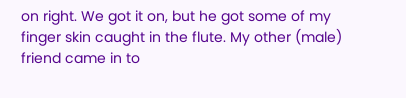on right. We got it on, but he got some of my finger skin caught in the flute. My other (male) friend came in to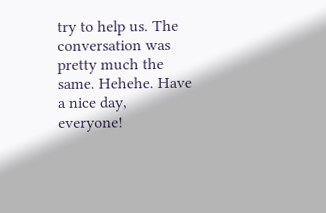try to help us. The conversation was pretty much the same. Hehehe. Have a nice day, everyone!